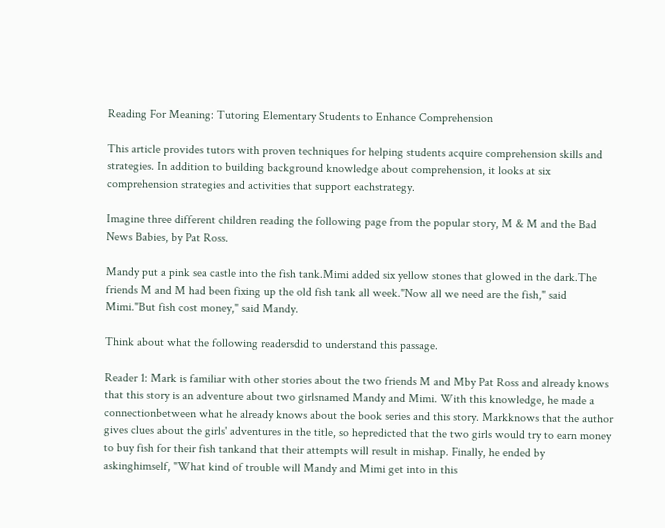Reading For Meaning: Tutoring Elementary Students to Enhance Comprehension

This article provides tutors with proven techniques for helping students acquire comprehension skills and strategies. In addition to building background knowledge about comprehension, it looks at six comprehension strategies and activities that support eachstrategy.

Imagine three different children reading the following page from the popular story, M & M and the Bad News Babies, by Pat Ross.

Mandy put a pink sea castle into the fish tank.Mimi added six yellow stones that glowed in the dark.The friends M and M had been fixing up the old fish tank all week."Now all we need are the fish," said Mimi."But fish cost money," said Mandy.

Think about what the following readersdid to understand this passage.

Reader 1: Mark is familiar with other stories about the two friends M and Mby Pat Ross and already knows that this story is an adventure about two girlsnamed Mandy and Mimi. With this knowledge, he made a connectionbetween what he already knows about the book series and this story. Markknows that the author gives clues about the girls' adventures in the title, so hepredicted that the two girls would try to earn money to buy fish for their fish tankand that their attempts will result in mishap. Finally, he ended by askinghimself, "What kind of trouble will Mandy and Mimi get into in this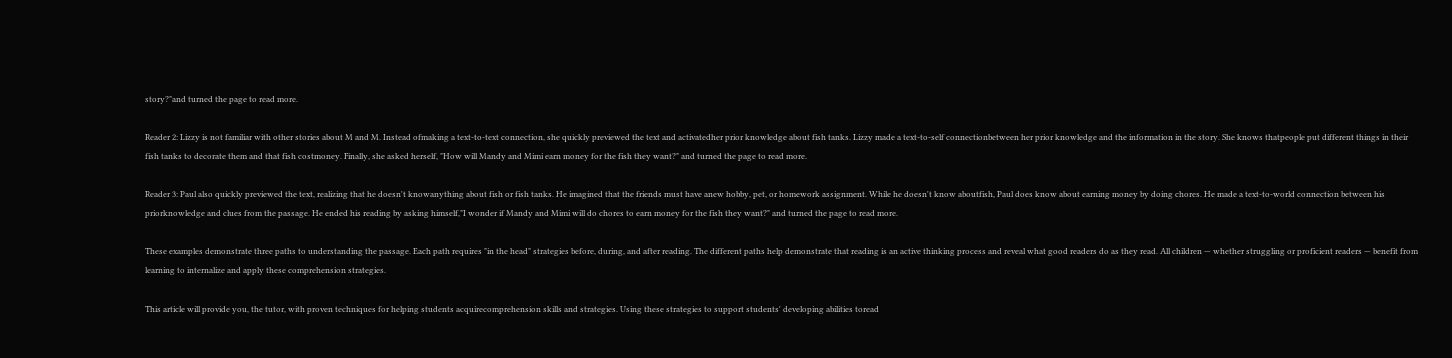story?"and turned the page to read more.

Reader 2: Lizzy is not familiar with other stories about M and M. Instead ofmaking a text-to-text connection, she quickly previewed the text and activatedher prior knowledge about fish tanks. Lizzy made a text-to-self connectionbetween her prior knowledge and the information in the story. She knows thatpeople put different things in their fish tanks to decorate them and that fish costmoney. Finally, she asked herself, "How will Mandy and Mimi earn money for the fish they want?" and turned the page to read more.

Reader 3: Paul also quickly previewed the text, realizing that he doesn't knowanything about fish or fish tanks. He imagined that the friends must have anew hobby, pet, or homework assignment. While he doesn't know aboutfish, Paul does know about earning money by doing chores. He made a text-to-world connection between his priorknowledge and clues from the passage. He ended his reading by asking himself,"I wonder if Mandy and Mimi will do chores to earn money for the fish they want?" and turned the page to read more.

These examples demonstrate three paths to understanding the passage. Each path requires "in the head" strategies before, during, and after reading. The different paths help demonstrate that reading is an active thinking process and reveal what good readers do as they read. All children — whether struggling or proficient readers — benefit from learning to internalize and apply these comprehension strategies.

This article will provide you, the tutor, with proven techniques for helping students acquirecomprehension skills and strategies. Using these strategies to support students' developing abilities toread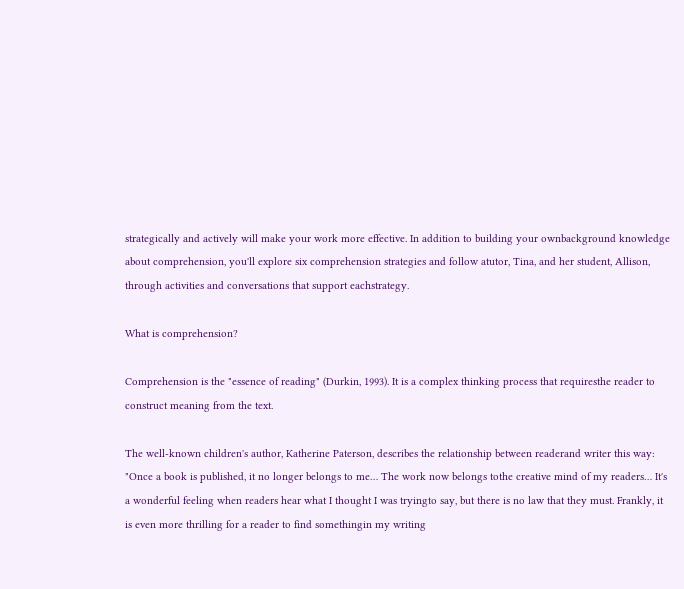strategically and actively will make your work more effective. In addition to building your ownbackground knowledge about comprehension, you'll explore six comprehension strategies and follow atutor, Tina, and her student, Allison, through activities and conversations that support eachstrategy.

What is comprehension?

Comprehension is the "essence of reading" (Durkin, 1993). It is a complex thinking process that requiresthe reader to construct meaning from the text.

The well-known children's author, Katherine Paterson, describes the relationship between readerand writer this way: "Once a book is published, it no longer belongs to me… The work now belongs tothe creative mind of my readers… It's a wonderful feeling when readers hear what I thought I was tryingto say, but there is no law that they must. Frankly, it is even more thrilling for a reader to find somethingin my writing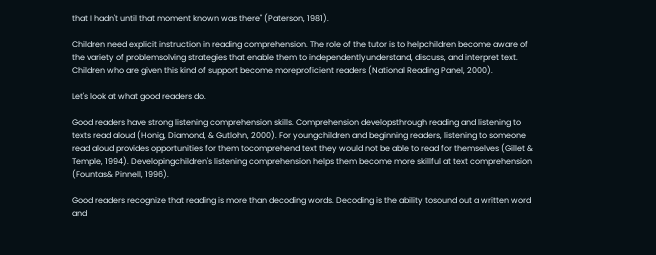that I hadn't until that moment known was there" (Paterson, 1981).

Children need explicit instruction in reading comprehension. The role of the tutor is to helpchildren become aware of the variety of problemsolving strategies that enable them to independentlyunderstand, discuss, and interpret text. Children who are given this kind of support become moreproficient readers (National Reading Panel, 2000).

Let's look at what good readers do.

Good readers have strong listening comprehension skills. Comprehension developsthrough reading and listening to texts read aloud (Honig, Diamond, & Gutlohn, 2000). For youngchildren and beginning readers, listening to someone read aloud provides opportunities for them tocomprehend text they would not be able to read for themselves (Gillet & Temple, 1994). Developingchildren's listening comprehension helps them become more skillful at text comprehension (Fountas& Pinnell, 1996).

Good readers recognize that reading is more than decoding words. Decoding is the ability tosound out a written word and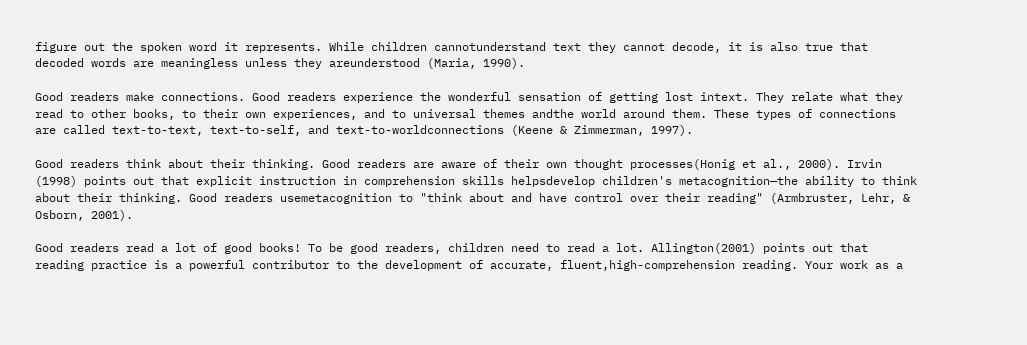figure out the spoken word it represents. While children cannotunderstand text they cannot decode, it is also true that decoded words are meaningless unless they areunderstood (Maria, 1990).

Good readers make connections. Good readers experience the wonderful sensation of getting lost intext. They relate what they read to other books, to their own experiences, and to universal themes andthe world around them. These types of connections are called text-to-text, text-to-self, and text-to-worldconnections (Keene & Zimmerman, 1997).

Good readers think about their thinking. Good readers are aware of their own thought processes(Honig et al., 2000). Irvin (1998) points out that explicit instruction in comprehension skills helpsdevelop children's metacognition—the ability to think about their thinking. Good readers usemetacognition to "think about and have control over their reading" (Armbruster, Lehr, & Osborn, 2001).

Good readers read a lot of good books! To be good readers, children need to read a lot. Allington(2001) points out that reading practice is a powerful contributor to the development of accurate, fluent,high-comprehension reading. Your work as a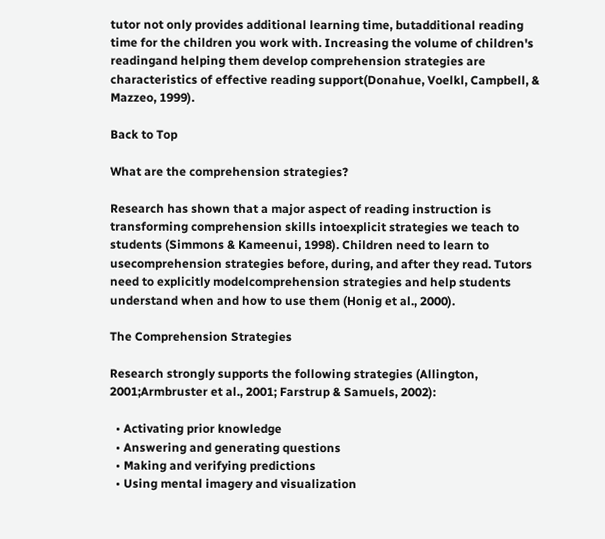tutor not only provides additional learning time, butadditional reading time for the children you work with. Increasing the volume of children's readingand helping them develop comprehension strategies are characteristics of effective reading support(Donahue, Voelkl, Campbell, & Mazzeo, 1999).

Back to Top

What are the comprehension strategies?

Research has shown that a major aspect of reading instruction is transforming comprehension skills intoexplicit strategies we teach to students (Simmons & Kameenui, 1998). Children need to learn to usecomprehension strategies before, during, and after they read. Tutors need to explicitly modelcomprehension strategies and help students understand when and how to use them (Honig et al., 2000).

The Comprehension Strategies

Research strongly supports the following strategies (Allington, 2001;Armbruster et al., 2001; Farstrup & Samuels, 2002):

  • Activating prior knowledge
  • Answering and generating questions
  • Making and verifying predictions
  • Using mental imagery and visualization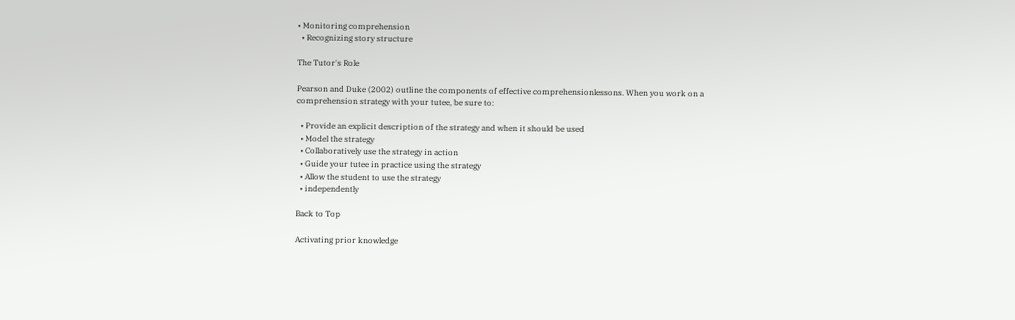• Monitoring comprehension
  • Recognizing story structure

The Tutor's Role

Pearson and Duke (2002) outline the components of effective comprehensionlessons. When you work on a comprehension strategy with your tutee, be sure to:

  • Provide an explicit description of the strategy and when it should be used
  • Model the strategy
  • Collaboratively use the strategy in action
  • Guide your tutee in practice using the strategy
  • Allow the student to use the strategy
  • independently

Back to Top

Activating prior knowledge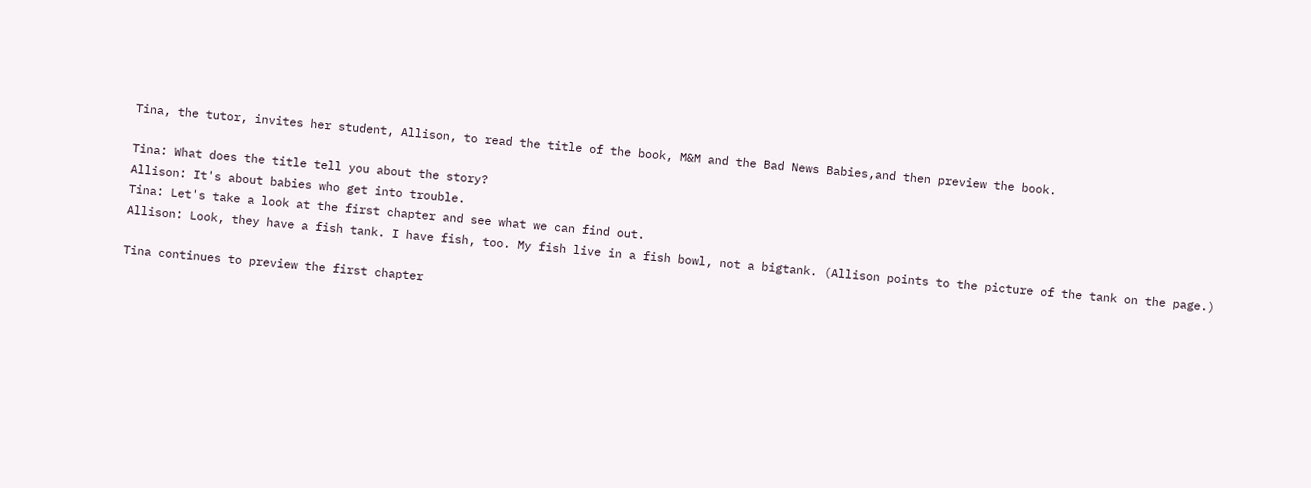Tina, the tutor, invites her student, Allison, to read the title of the book, M&M and the Bad News Babies,and then preview the book.

Tina: What does the title tell you about the story?
Allison: It's about babies who get into trouble.
Tina: Let's take a look at the first chapter and see what we can find out.
Allison: Look, they have a fish tank. I have fish, too. My fish live in a fish bowl, not a bigtank. (Allison points to the picture of the tank on the page.)

Tina continues to preview the first chapter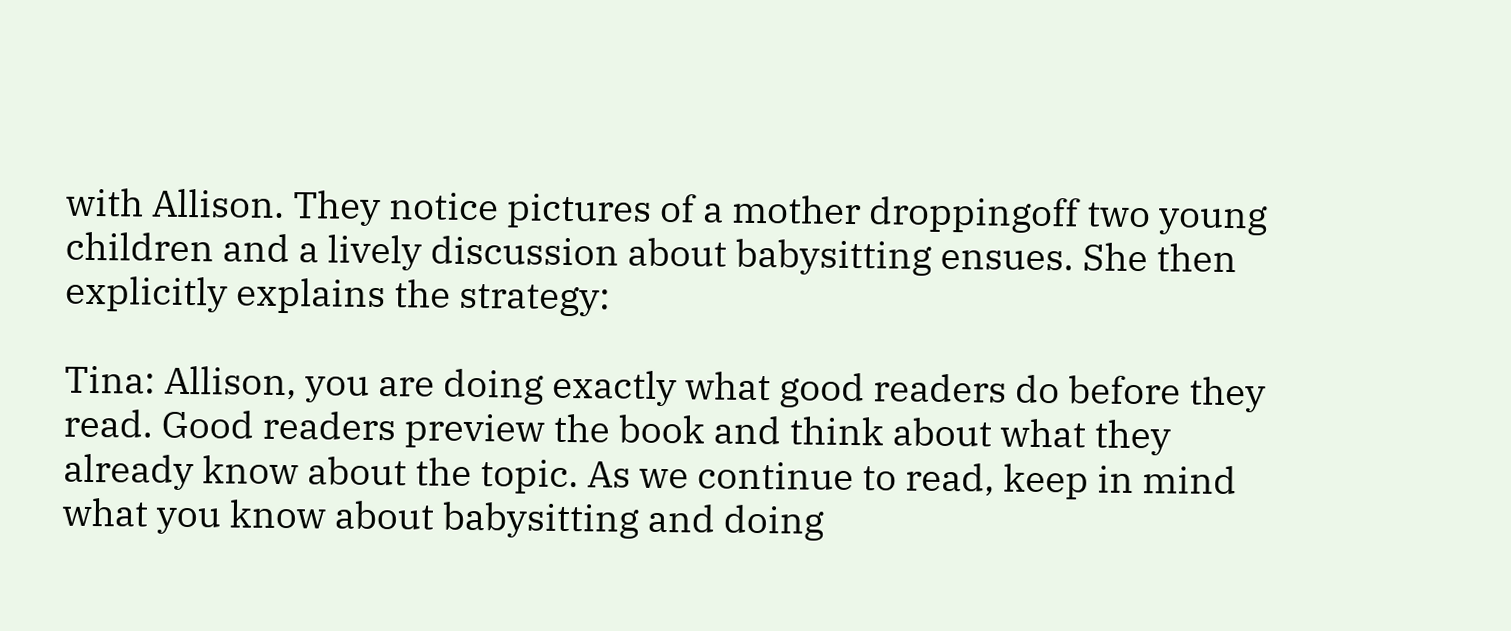with Allison. They notice pictures of a mother droppingoff two young children and a lively discussion about babysitting ensues. She then explicitly explains the strategy:

Tina: Allison, you are doing exactly what good readers do before they read. Good readers preview the book and think about what they already know about the topic. As we continue to read, keep in mind what you know about babysitting and doing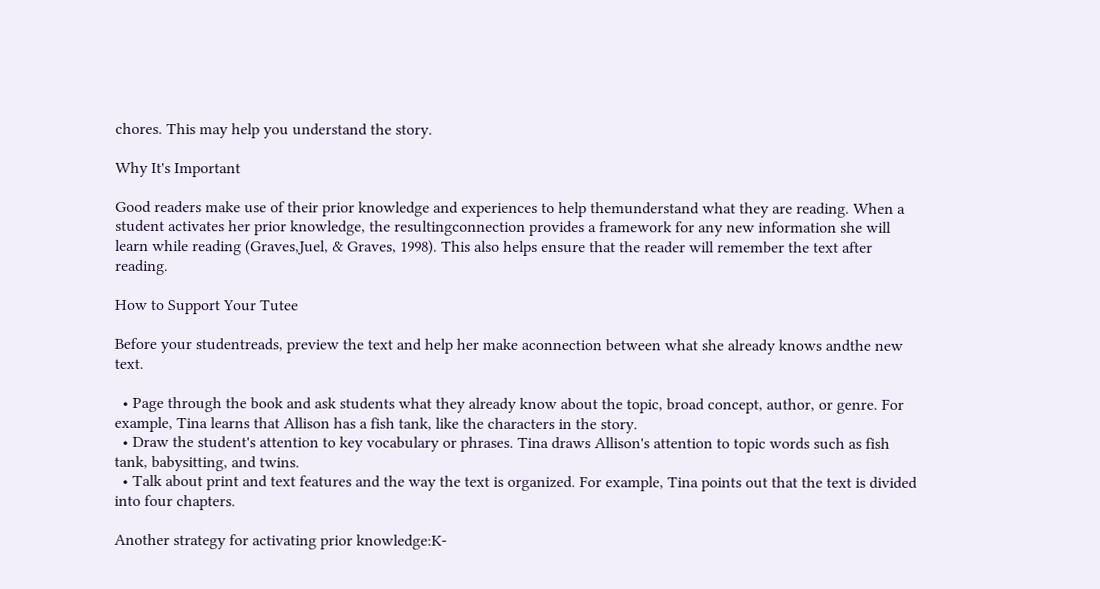chores. This may help you understand the story.

Why It's Important

Good readers make use of their prior knowledge and experiences to help themunderstand what they are reading. When a student activates her prior knowledge, the resultingconnection provides a framework for any new information she will learn while reading (Graves,Juel, & Graves, 1998). This also helps ensure that the reader will remember the text after reading.

How to Support Your Tutee

Before your studentreads, preview the text and help her make aconnection between what she already knows andthe new text.

  • Page through the book and ask students what they already know about the topic, broad concept, author, or genre. For example, Tina learns that Allison has a fish tank, like the characters in the story.
  • Draw the student's attention to key vocabulary or phrases. Tina draws Allison's attention to topic words such as fish tank, babysitting, and twins.
  • Talk about print and text features and the way the text is organized. For example, Tina points out that the text is divided into four chapters.

Another strategy for activating prior knowledge:K-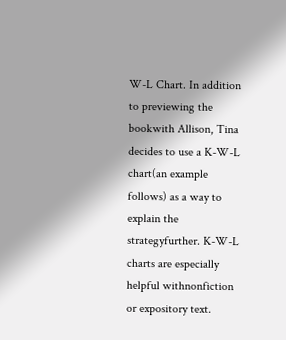W-L Chart. In addition to previewing the bookwith Allison, Tina decides to use a K-W-L chart(an example follows) as a way to explain the strategyfurther. K-W-L charts are especially helpful withnonfiction or expository text.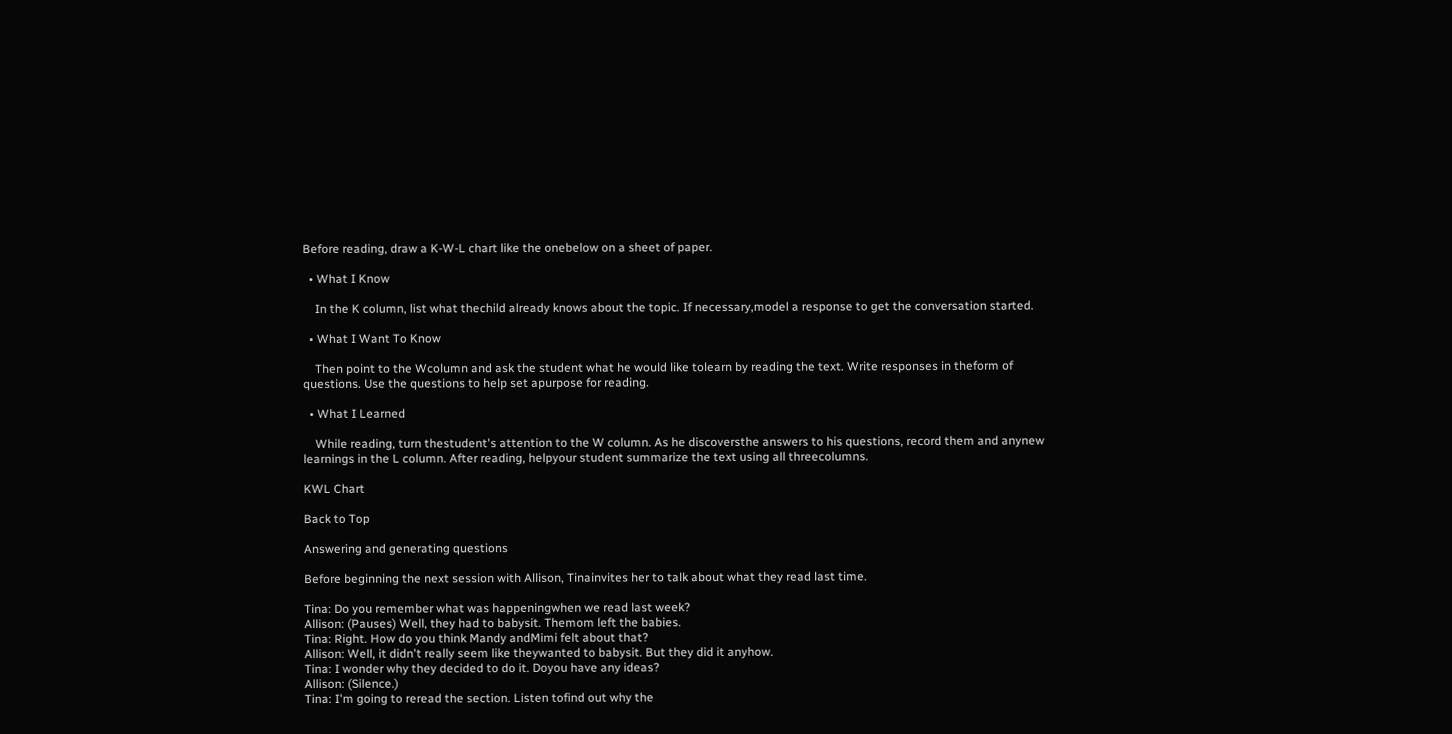Before reading, draw a K-W-L chart like the onebelow on a sheet of paper.

  • What I Know

    In the K column, list what thechild already knows about the topic. If necessary,model a response to get the conversation started.

  • What I Want To Know

    Then point to the Wcolumn and ask the student what he would like tolearn by reading the text. Write responses in theform of questions. Use the questions to help set apurpose for reading.

  • What I Learned

    While reading, turn thestudent's attention to the W column. As he discoversthe answers to his questions, record them and anynew learnings in the L column. After reading, helpyour student summarize the text using all threecolumns.

KWL Chart

Back to Top

Answering and generating questions

Before beginning the next session with Allison, Tinainvites her to talk about what they read last time.

Tina: Do you remember what was happeningwhen we read last week?
Allison: (Pauses) Well, they had to babysit. Themom left the babies.
Tina: Right. How do you think Mandy andMimi felt about that?
Allison: Well, it didn't really seem like theywanted to babysit. But they did it anyhow.
Tina: I wonder why they decided to do it. Doyou have any ideas?
Allison: (Silence.)
Tina: I'm going to reread the section. Listen tofind out why the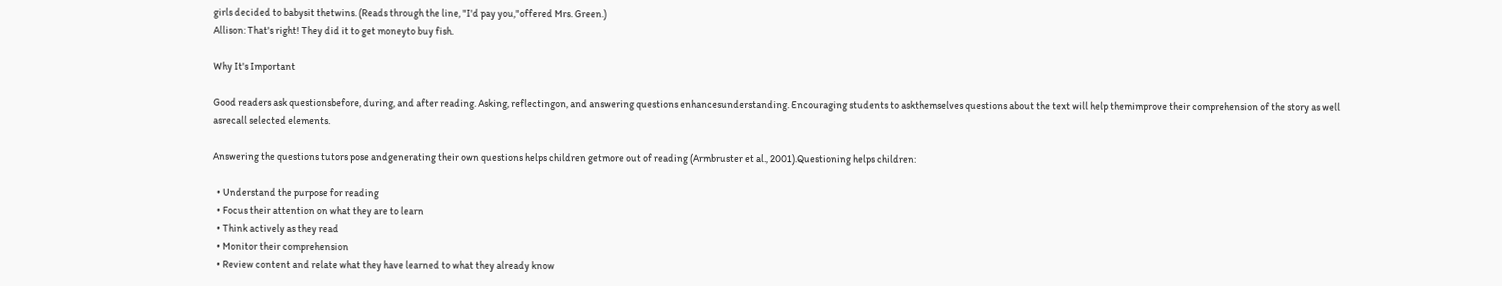girls decided to babysit thetwins. (Reads through the line, "I'd pay you,"offered Mrs. Green.)
Allison: That's right! They did it to get moneyto buy fish.

Why It's Important

Good readers ask questionsbefore, during, and after reading. Asking, reflectingon, and answering questions enhancesunderstanding. Encouraging students to askthemselves questions about the text will help themimprove their comprehension of the story as well asrecall selected elements.

Answering the questions tutors pose andgenerating their own questions helps children getmore out of reading (Armbruster et al., 2001).Questioning helps children:

  • Understand the purpose for reading
  • Focus their attention on what they are to learn
  • Think actively as they read
  • Monitor their comprehension
  • Review content and relate what they have learned to what they already know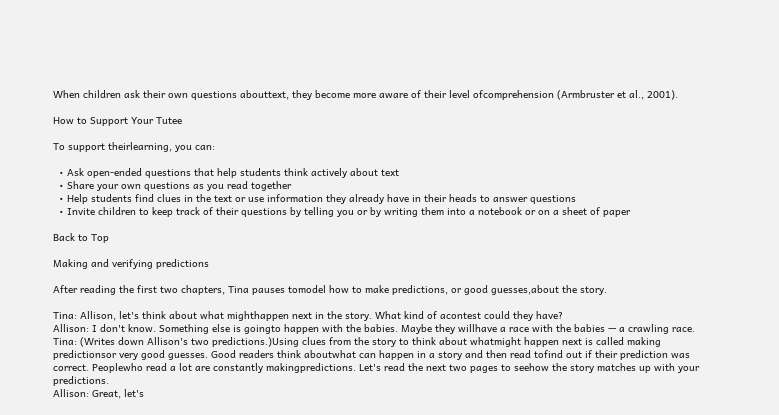When children ask their own questions abouttext, they become more aware of their level ofcomprehension (Armbruster et al., 2001).

How to Support Your Tutee

To support theirlearning, you can:

  • Ask open-ended questions that help students think actively about text
  • Share your own questions as you read together
  • Help students find clues in the text or use information they already have in their heads to answer questions
  • Invite children to keep track of their questions by telling you or by writing them into a notebook or on a sheet of paper

Back to Top

Making and verifying predictions

After reading the first two chapters, Tina pauses tomodel how to make predictions, or good guesses,about the story.

Tina: Allison, let's think about what mighthappen next in the story. What kind of acontest could they have?
Allison: I don't know. Something else is goingto happen with the babies. Maybe they willhave a race with the babies — a crawling race.
Tina: (Writes down Allison's two predictions.)Using clues from the story to think about whatmight happen next is called making predictionsor very good guesses. Good readers think aboutwhat can happen in a story and then read tofind out if their prediction was correct. Peoplewho read a lot are constantly makingpredictions. Let's read the next two pages to seehow the story matches up with your predictions.
Allison: Great, let's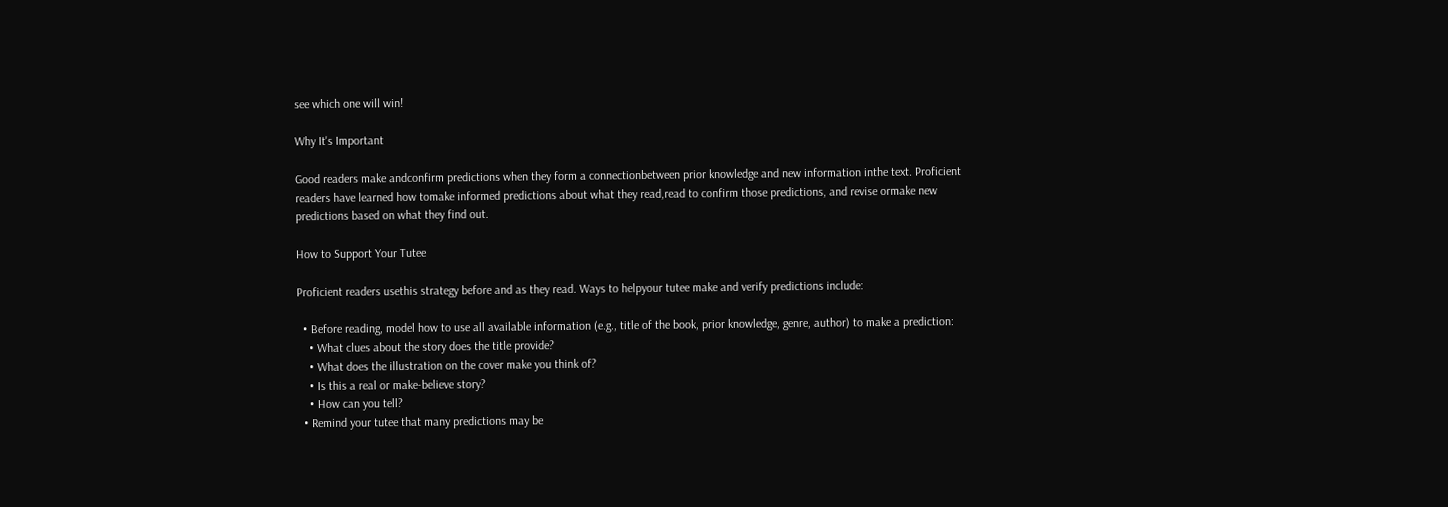see which one will win!

Why It's Important

Good readers make andconfirm predictions when they form a connectionbetween prior knowledge and new information inthe text. Proficient readers have learned how tomake informed predictions about what they read,read to confirm those predictions, and revise ormake new predictions based on what they find out.

How to Support Your Tutee

Proficient readers usethis strategy before and as they read. Ways to helpyour tutee make and verify predictions include:

  • Before reading, model how to use all available information (e.g., title of the book, prior knowledge, genre, author) to make a prediction:
    • What clues about the story does the title provide?
    • What does the illustration on the cover make you think of?
    • Is this a real or make-believe story?
    • How can you tell?
  • Remind your tutee that many predictions may be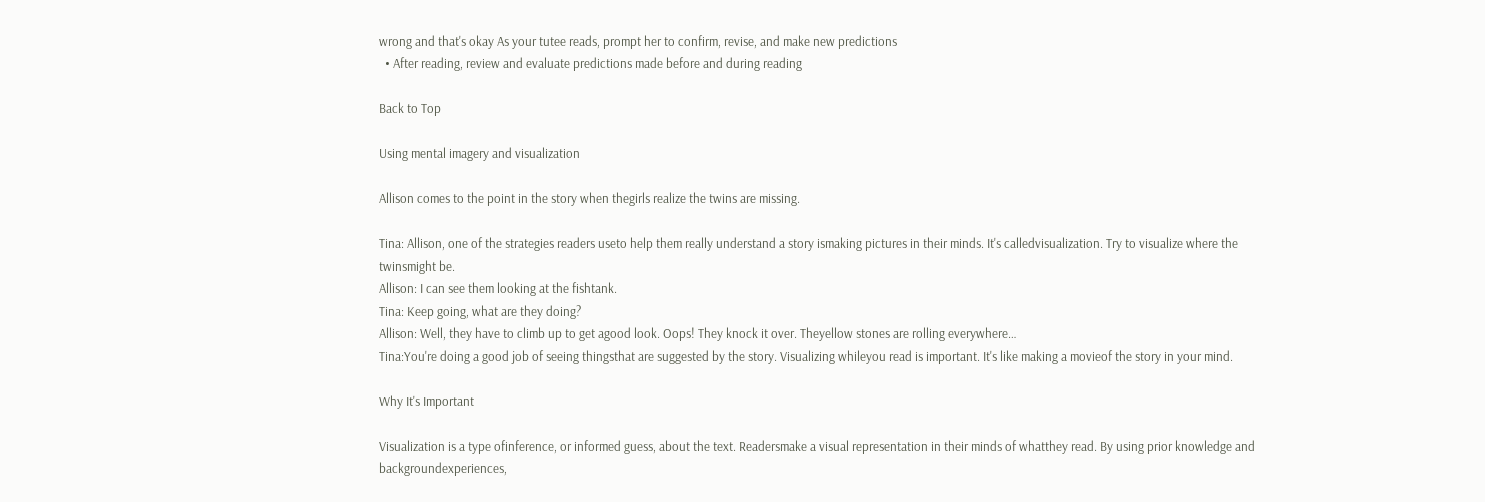wrong and that's okay As your tutee reads, prompt her to confirm, revise, and make new predictions
  • After reading, review and evaluate predictions made before and during reading

Back to Top

Using mental imagery and visualization

Allison comes to the point in the story when thegirls realize the twins are missing.

Tina: Allison, one of the strategies readers useto help them really understand a story ismaking pictures in their minds. It's calledvisualization. Try to visualize where the twinsmight be.
Allison: I can see them looking at the fishtank.
Tina: Keep going, what are they doing?
Allison: Well, they have to climb up to get agood look. Oops! They knock it over. Theyellow stones are rolling everywhere…
Tina:You're doing a good job of seeing thingsthat are suggested by the story. Visualizing whileyou read is important. It's like making a movieof the story in your mind.

Why It's Important

Visualization is a type ofinference, or informed guess, about the text. Readersmake a visual representation in their minds of whatthey read. By using prior knowledge and backgroundexperiences,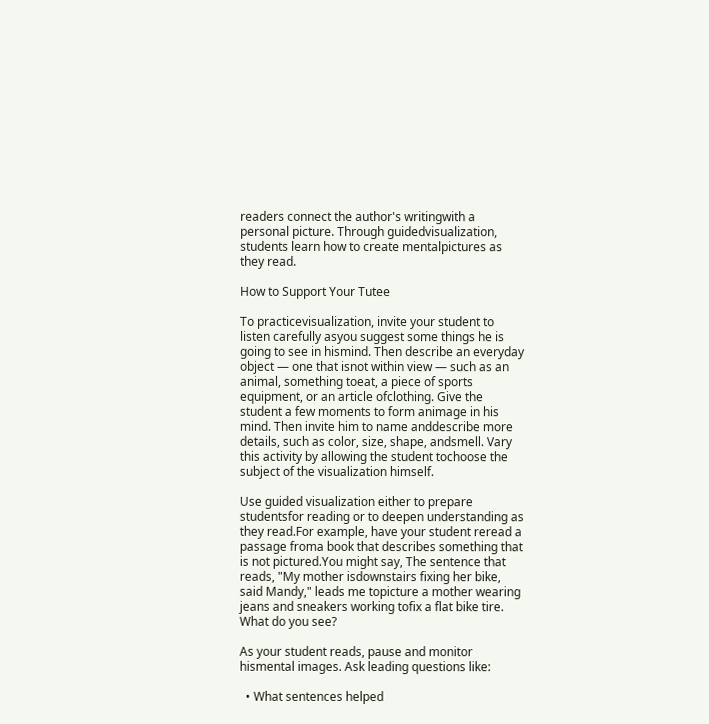readers connect the author's writingwith a personal picture. Through guidedvisualization, students learn how to create mentalpictures as they read.

How to Support Your Tutee

To practicevisualization, invite your student to listen carefully asyou suggest some things he is going to see in hismind. Then describe an everyday object — one that isnot within view — such as an animal, something toeat, a piece of sports equipment, or an article ofclothing. Give the student a few moments to form animage in his mind. Then invite him to name anddescribe more details, such as color, size, shape, andsmell. Vary this activity by allowing the student tochoose the subject of the visualization himself.

Use guided visualization either to prepare studentsfor reading or to deepen understanding as they read.For example, have your student reread a passage froma book that describes something that is not pictured.You might say, The sentence that reads, "My mother isdownstairs fixing her bike, said Mandy," leads me topicture a mother wearing jeans and sneakers working tofix a flat bike tire. What do you see?

As your student reads, pause and monitor hismental images. Ask leading questions like:

  • What sentences helped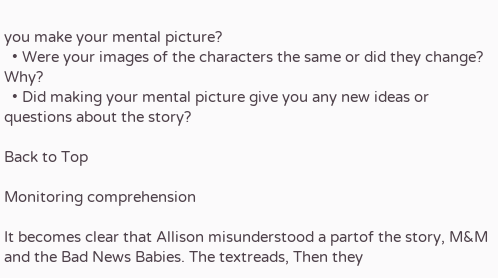you make your mental picture?
  • Were your images of the characters the same or did they change? Why?
  • Did making your mental picture give you any new ideas or questions about the story?

Back to Top

Monitoring comprehension

It becomes clear that Allison misunderstood a partof the story, M&M and the Bad News Babies. The textreads, Then they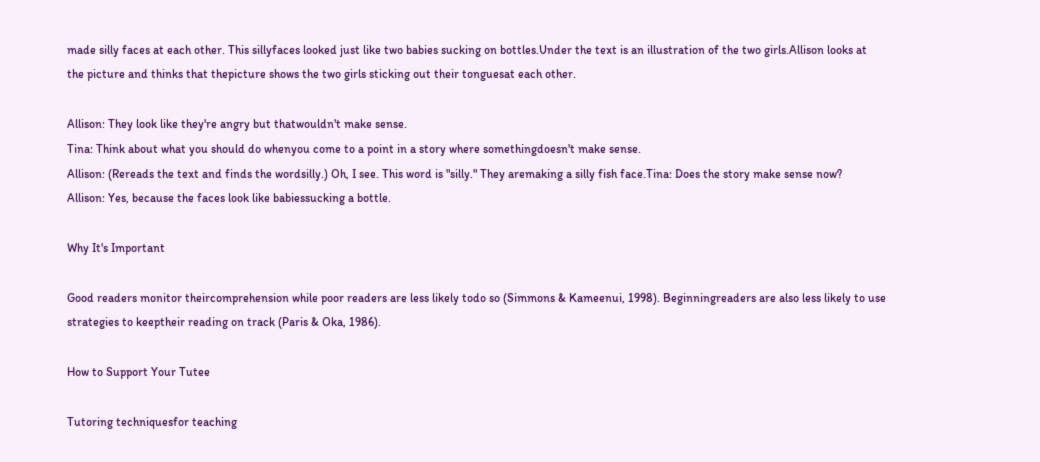made silly faces at each other. This sillyfaces looked just like two babies sucking on bottles.Under the text is an illustration of the two girls.Allison looks at the picture and thinks that thepicture shows the two girls sticking out their tonguesat each other.

Allison: They look like they're angry but thatwouldn't make sense.
Tina: Think about what you should do whenyou come to a point in a story where somethingdoesn't make sense.
Allison: (Rereads the text and finds the wordsilly.) Oh, I see. This word is "silly." They aremaking a silly fish face.Tina: Does the story make sense now?
Allison: Yes, because the faces look like babiessucking a bottle.

Why It's Important

Good readers monitor theircomprehension while poor readers are less likely todo so (Simmons & Kameenui, 1998). Beginningreaders are also less likely to use strategies to keeptheir reading on track (Paris & Oka, 1986).

How to Support Your Tutee

Tutoring techniquesfor teaching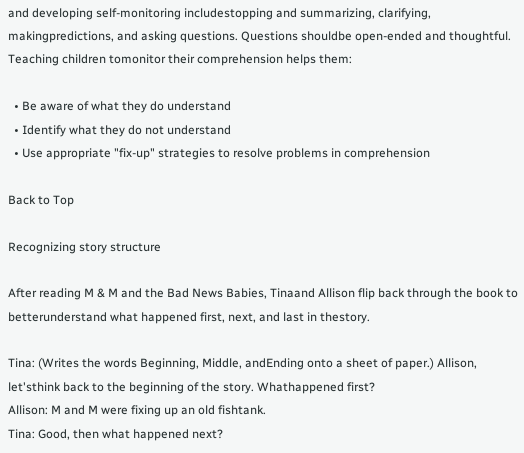and developing self-monitoring includestopping and summarizing, clarifying, makingpredictions, and asking questions. Questions shouldbe open-ended and thoughtful. Teaching children tomonitor their comprehension helps them:

  • Be aware of what they do understand
  • Identify what they do not understand
  • Use appropriate "fix-up" strategies to resolve problems in comprehension

Back to Top

Recognizing story structure

After reading M & M and the Bad News Babies, Tinaand Allison flip back through the book to betterunderstand what happened first, next, and last in thestory.

Tina: (Writes the words Beginning, Middle, andEnding onto a sheet of paper.) Allison, let'sthink back to the beginning of the story. Whathappened first?
Allison: M and M were fixing up an old fishtank.
Tina: Good, then what happened next?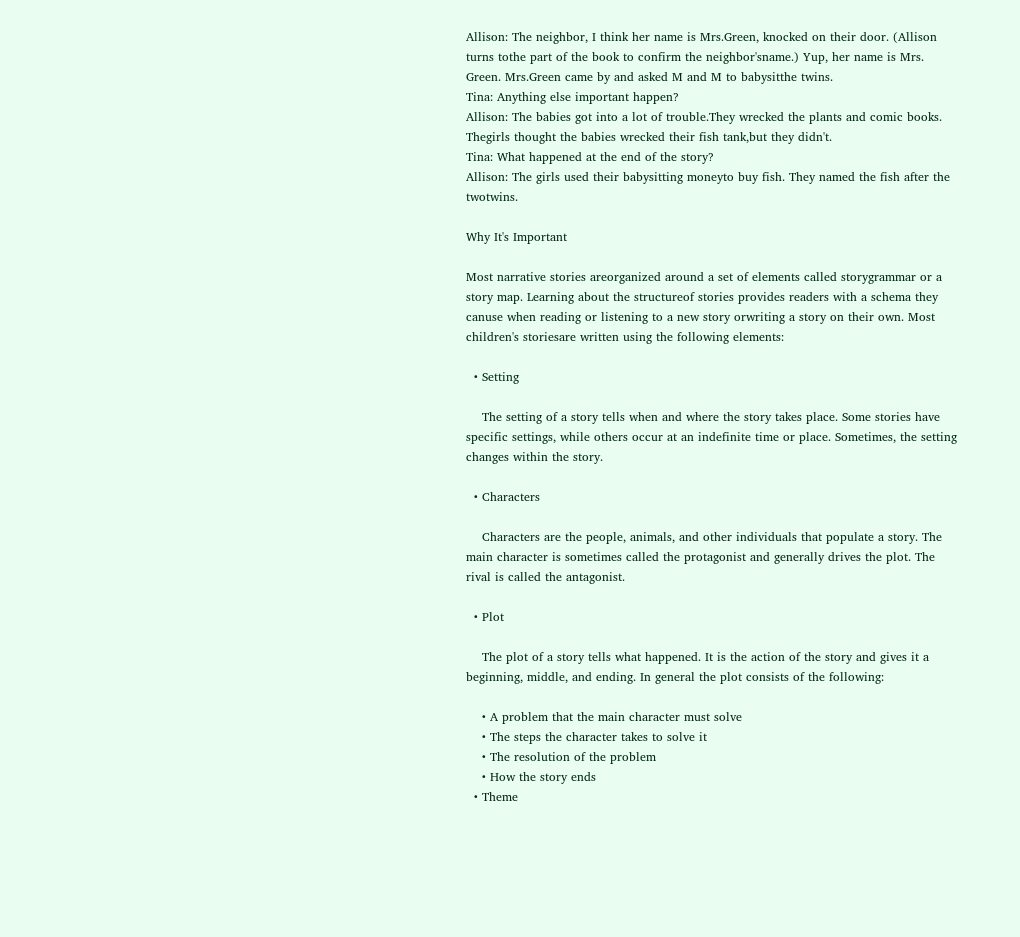Allison: The neighbor, I think her name is Mrs.Green, knocked on their door. (Allison turns tothe part of the book to confirm the neighbor'sname.) Yup, her name is Mrs. Green. Mrs.Green came by and asked M and M to babysitthe twins.
Tina: Anything else important happen?
Allison: The babies got into a lot of trouble.They wrecked the plants and comic books. Thegirls thought the babies wrecked their fish tank,but they didn't.
Tina: What happened at the end of the story?
Allison: The girls used their babysitting moneyto buy fish. They named the fish after the twotwins.

Why It's Important

Most narrative stories areorganized around a set of elements called storygrammar or a story map. Learning about the structureof stories provides readers with a schema they canuse when reading or listening to a new story orwriting a story on their own. Most children's storiesare written using the following elements:

  • Setting

    The setting of a story tells when and where the story takes place. Some stories have specific settings, while others occur at an indefinite time or place. Sometimes, the setting changes within the story.

  • Characters

    Characters are the people, animals, and other individuals that populate a story. The main character is sometimes called the protagonist and generally drives the plot. The rival is called the antagonist.

  • Plot

    The plot of a story tells what happened. It is the action of the story and gives it a beginning, middle, and ending. In general the plot consists of the following:

    • A problem that the main character must solve
    • The steps the character takes to solve it
    • The resolution of the problem
    • How the story ends
  • Theme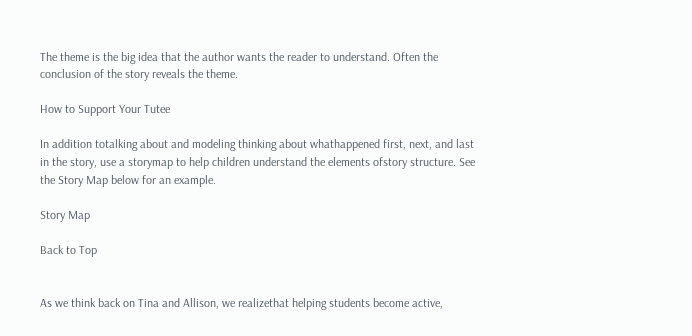The theme is the big idea that the author wants the reader to understand. Often the conclusion of the story reveals the theme.

How to Support Your Tutee

In addition totalking about and modeling thinking about whathappened first, next, and last in the story, use a storymap to help children understand the elements ofstory structure. See the Story Map below for an example.

Story Map

Back to Top


As we think back on Tina and Allison, we realizethat helping students become active,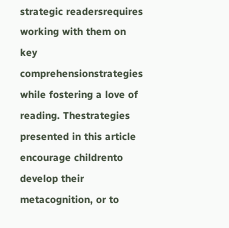strategic readersrequires working with them on key comprehensionstrategies while fostering a love of reading. Thestrategies presented in this article encourage childrento develop their metacognition, or to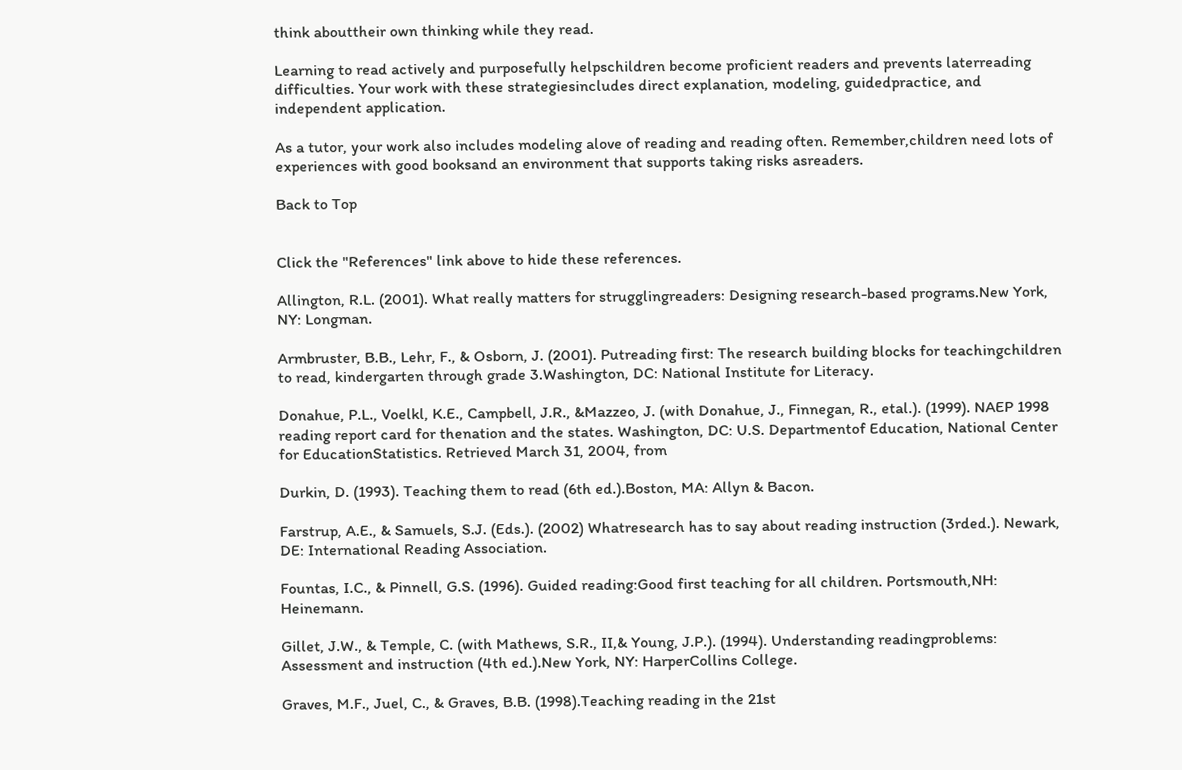think abouttheir own thinking while they read.

Learning to read actively and purposefully helpschildren become proficient readers and prevents laterreading difficulties. Your work with these strategiesincludes direct explanation, modeling, guidedpractice, and independent application.

As a tutor, your work also includes modeling alove of reading and reading often. Remember,children need lots of experiences with good booksand an environment that supports taking risks asreaders.

Back to Top


Click the "References" link above to hide these references.

Allington, R.L. (2001). What really matters for strugglingreaders: Designing research-based programs.New York, NY: Longman.

Armbruster, B.B., Lehr, F., & Osborn, J. (2001). Putreading first: The research building blocks for teachingchildren to read, kindergarten through grade 3.Washington, DC: National Institute for Literacy.

Donahue, P.L., Voelkl, K.E., Campbell, J.R., &Mazzeo, J. (with Donahue, J., Finnegan, R., etal.). (1999). NAEP 1998 reading report card for thenation and the states. Washington, DC: U.S. Departmentof Education, National Center for EducationStatistics. Retrieved March 31, 2004, from

Durkin, D. (1993). Teaching them to read (6th ed.).Boston, MA: Allyn & Bacon.

Farstrup, A.E., & Samuels, S.J. (Eds.). (2002) Whatresearch has to say about reading instruction (3rded.). Newark, DE: International Reading Association.

Fountas, I.C., & Pinnell, G.S. (1996). Guided reading:Good first teaching for all children. Portsmouth,NH: Heinemann.

Gillet, J.W., & Temple, C. (with Mathews, S.R., II,& Young, J.P.). (1994). Understanding readingproblems: Assessment and instruction (4th ed.).New York, NY: HarperCollins College.

Graves, M.F., Juel, C., & Graves, B.B. (1998).Teaching reading in the 21st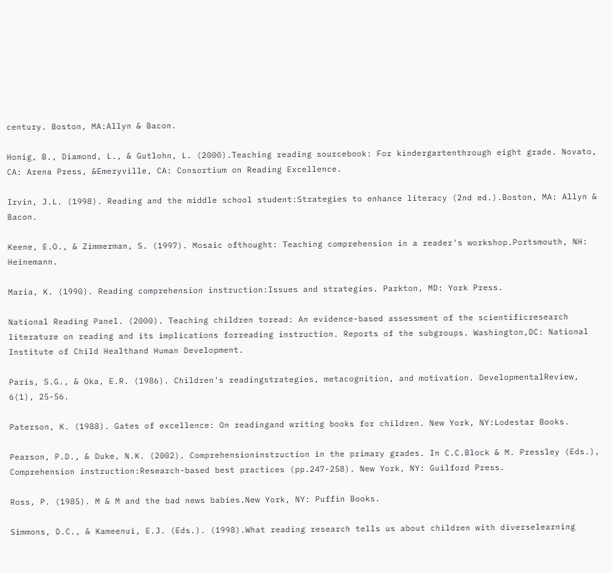century. Boston, MA:Allyn & Bacon.

Honig, B., Diamond, L., & Gutlohn, L. (2000).Teaching reading sourcebook: For kindergartenthrough eight grade. Novato, CA: Arena Press, &Emeryville, CA: Consortium on Reading Excellence.

Irvin, J.L. (1998). Reading and the middle school student:Strategies to enhance literacy (2nd ed.).Boston, MA: Allyn & Bacon.

Keene, E.O., & Zimmerman, S. (1997). Mosaic ofthought: Teaching comprehension in a reader's workshop.Portsmouth, NH: Heinemann.

Maria, K. (1990). Reading comprehension instruction:Issues and strategies. Parkton, MD: York Press.

National Reading Panel. (2000). Teaching children toread: An evidence-based assessment of the scientificresearch literature on reading and its implications forreading instruction. Reports of the subgroups. Washington,DC: National Institute of Child Healthand Human Development.

Paris, S.G., & Oka, E.R. (1986). Children's readingstrategies, metacognition, and motivation. DevelopmentalReview, 6(1), 25-56.

Paterson, K. (1988). Gates of excellence: On readingand writing books for children. New York, NY:Lodestar Books.

Pearson, P.D., & Duke, N.K. (2002). Comprehensioninstruction in the primary grades. In C.C.Block & M. Pressley (Eds.), Comprehension instruction:Research-based best practices (pp.247-258). New York, NY: Guilford Press.

Ross, P. (1985). M & M and the bad news babies.New York, NY: Puffin Books.

Simmons, D.C., & Kameenui, E.J. (Eds.). (1998).What reading research tells us about children with diverselearning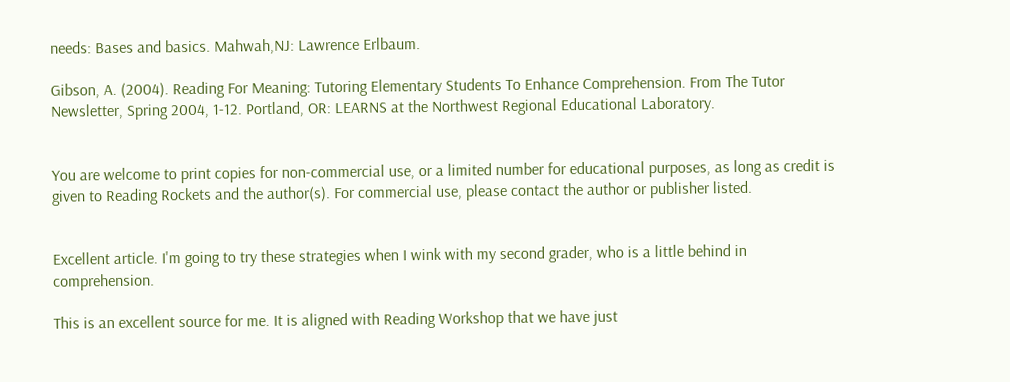needs: Bases and basics. Mahwah,NJ: Lawrence Erlbaum.

Gibson, A. (2004). Reading For Meaning: Tutoring Elementary Students To Enhance Comprehension. From The Tutor Newsletter, Spring 2004, 1-12. Portland, OR: LEARNS at the Northwest Regional Educational Laboratory.


You are welcome to print copies for non-commercial use, or a limited number for educational purposes, as long as credit is given to Reading Rockets and the author(s). For commercial use, please contact the author or publisher listed.


Excellent article. I'm going to try these strategies when I wink with my second grader, who is a little behind in comprehension.

This is an excellent source for me. It is aligned with Reading Workshop that we have just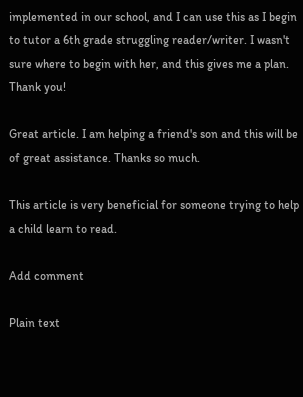implemented in our school, and I can use this as I begin to tutor a 6th grade struggling reader/writer. I wasn't sure where to begin with her, and this gives me a plan. Thank you!

Great article. I am helping a friend's son and this will be of great assistance. Thanks so much.

This article is very beneficial for someone trying to help a child learn to read.

Add comment

Plain text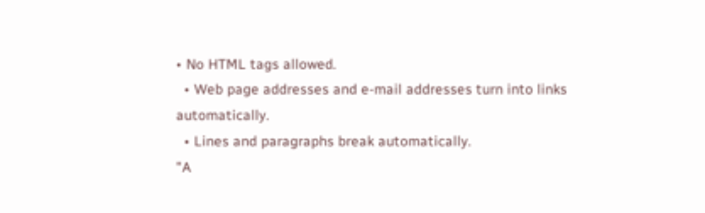• No HTML tags allowed.
  • Web page addresses and e-mail addresses turn into links automatically.
  • Lines and paragraphs break automatically.
"A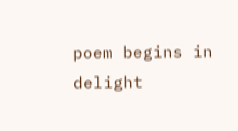poem begins in delight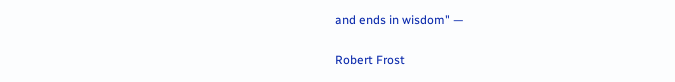and ends in wisdom" —

Robert Frost